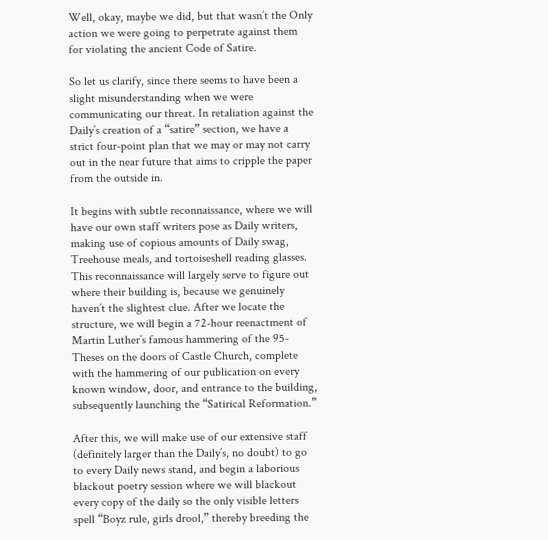Well, okay, maybe we did, but that wasn’t the Only action we were going to perpetrate against them for violating the ancient Code of Satire.

So let us clarify, since there seems to have been a slight misunderstanding when we were communicating our threat. In retaliation against the Daily’s creation of a “satire” section, we have a strict four-point plan that we may or may not carry out in the near future that aims to cripple the paper from the outside in.

It begins with subtle reconnaissance, where we will have our own staff writers pose as Daily writers, making use of copious amounts of Daily swag, Treehouse meals, and tortoiseshell reading glasses. This reconnaissance will largely serve to figure out where their building is, because we genuinely haven’t the slightest clue. After we locate the structure, we will begin a 72-hour reenactment of Martin Luther’s famous hammering of the 95-Theses on the doors of Castle Church, complete with the hammering of our publication on every known window, door, and entrance to the building, subsequently launching the “Satirical Reformation.”

After this, we will make use of our extensive staff (definitely larger than the Daily’s, no doubt) to go to every Daily news stand, and begin a laborious blackout poetry session where we will blackout every copy of the daily so the only visible letters spell “Boyz rule, girls drool,” thereby breeding the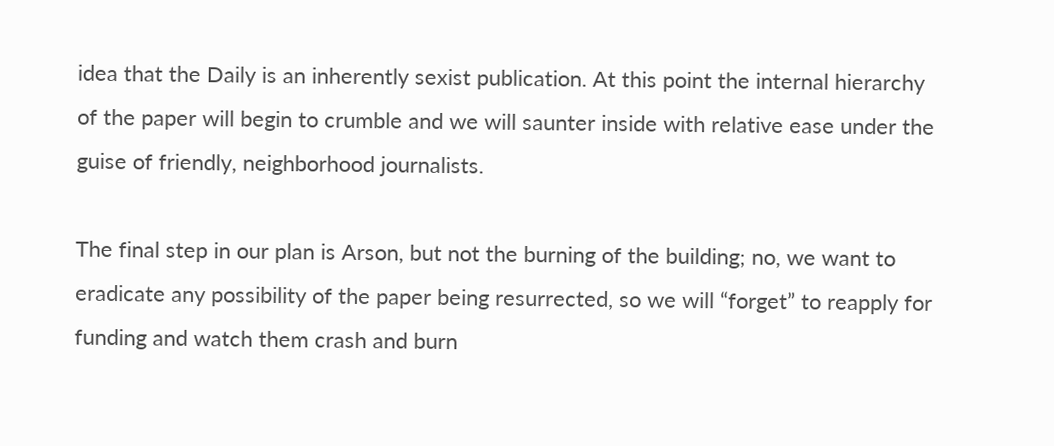idea that the Daily is an inherently sexist publication. At this point the internal hierarchy of the paper will begin to crumble and we will saunter inside with relative ease under the guise of friendly, neighborhood journalists.

The final step in our plan is Arson, but not the burning of the building; no, we want to eradicate any possibility of the paper being resurrected, so we will “forget” to reapply for funding and watch them crash and burn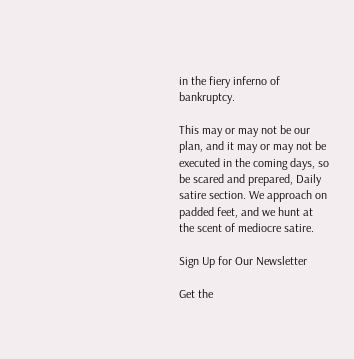in the fiery inferno of bankruptcy.

This may or may not be our plan, and it may or may not be executed in the coming days, so be scared and prepared, Daily satire section. We approach on padded feet, and we hunt at the scent of mediocre satire.

Sign Up for Our Newsletter

Get the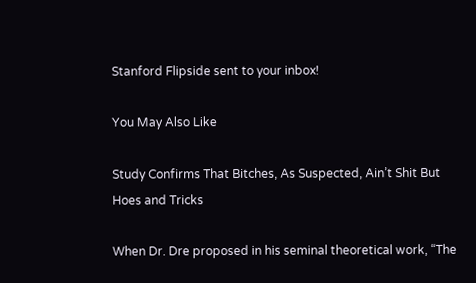Stanford Flipside sent to your inbox!

You May Also Like

Study Confirms That Bitches, As Suspected, Ain’t Shit But Hoes and Tricks

When Dr. Dre proposed in his seminal theoretical work, “The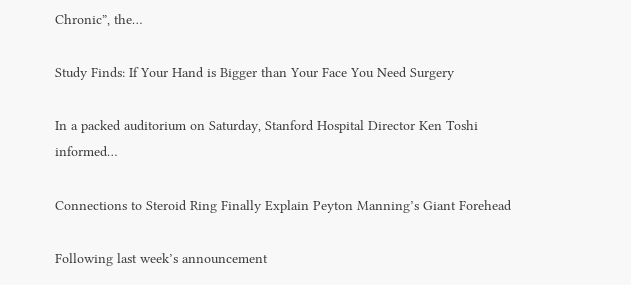Chronic”, the…

Study Finds: If Your Hand is Bigger than Your Face You Need Surgery

In a packed auditorium on Saturday, Stanford Hospital Director Ken Toshi informed…

Connections to Steroid Ring Finally Explain Peyton Manning’s Giant Forehead

Following last week’s announcement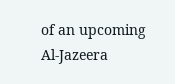of an upcoming Al-Jazeera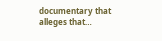documentary that alleges that…